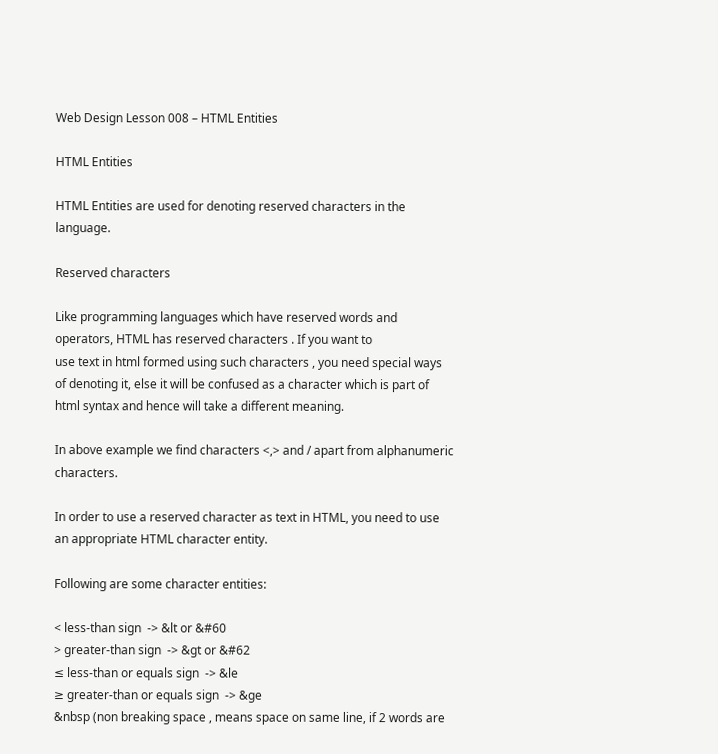Web Design Lesson 008 – HTML Entities

HTML Entities

HTML Entities are used for denoting reserved characters in the language.

Reserved characters

Like programming languages which have reserved words and operators, HTML has reserved characters . If you want to
use text in html formed using such characters , you need special ways of denoting it, else it will be confused as a character which is part of html syntax and hence will take a different meaning.

In above example we find characters <,> and / apart from alphanumeric characters.

In order to use a reserved character as text in HTML, you need to use an appropriate HTML character entity.

Following are some character entities:

< less-than sign  -> &lt or &#60
> greater-than sign  -> &gt or &#62
≤ less-than or equals sign  -> &le
≥ greater-than or equals sign  -> &ge
&nbsp (non breaking space , means space on same line, if 2 words are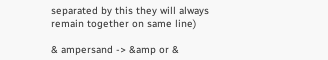separated by this they will always remain together on same line)

& ampersand -> &amp or &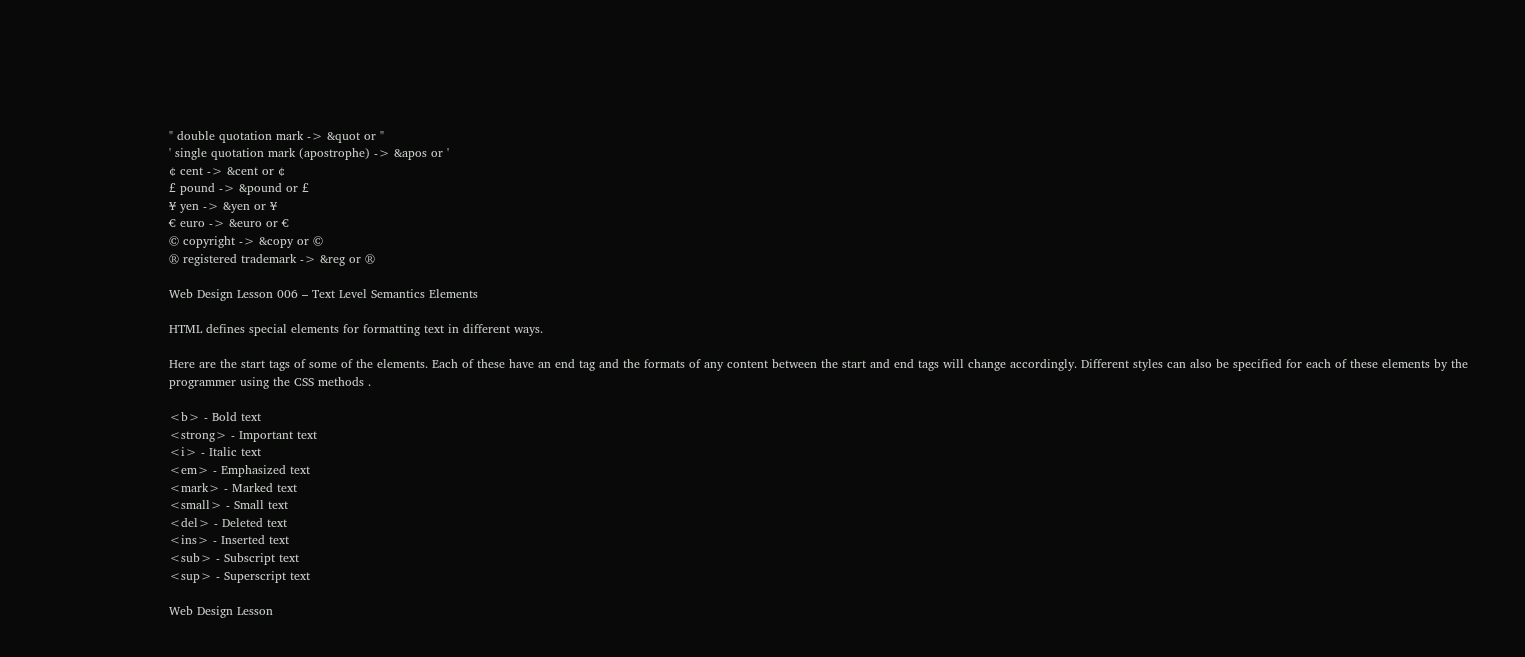" double quotation mark -> &quot or "
' single quotation mark (apostrophe) -> &apos or '
¢ cent -> &cent or ¢
£ pound -> &pound or £
¥ yen -> &yen or ¥
€ euro -> &euro or €
© copyright -> &copy or ©
® registered trademark -> &reg or ®

Web Design Lesson 006 – Text Level Semantics Elements

HTML defines special elements for formatting text in different ways.

Here are the start tags of some of the elements. Each of these have an end tag and the formats of any content between the start and end tags will change accordingly. Different styles can also be specified for each of these elements by the programmer using the CSS methods .

<b> - Bold text
<strong> - Important text
<i> - Italic text
<em> - Emphasized text
<mark> - Marked text
<small> - Small text
<del> - Deleted text
<ins> - Inserted text
<sub> - Subscript text
<sup> - Superscript text

Web Design Lesson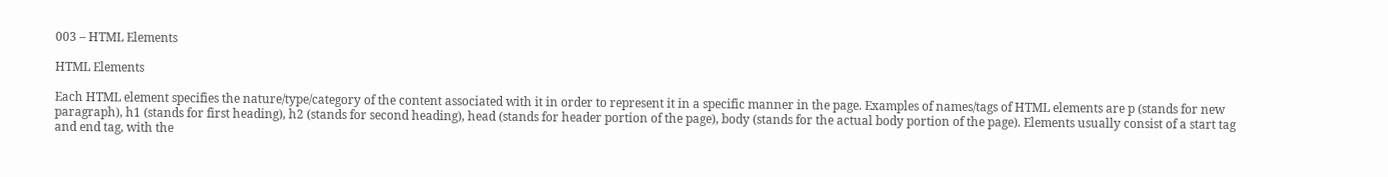003 – HTML Elements

HTML Elements

Each HTML element specifies the nature/type/category of the content associated with it in order to represent it in a specific manner in the page. Examples of names/tags of HTML elements are p (stands for new paragraph), h1 (stands for first heading), h2 (stands for second heading), head (stands for header portion of the page), body (stands for the actual body portion of the page). Elements usually consist of a start tag and end tag, with the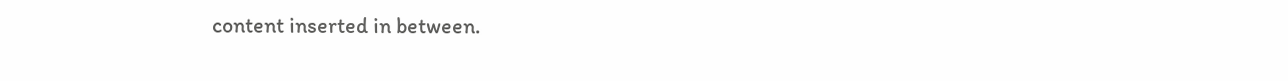content inserted in between.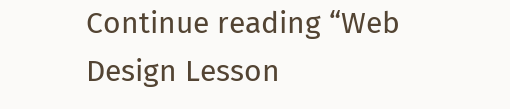Continue reading “Web Design Lesson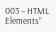003 – HTML Elements”